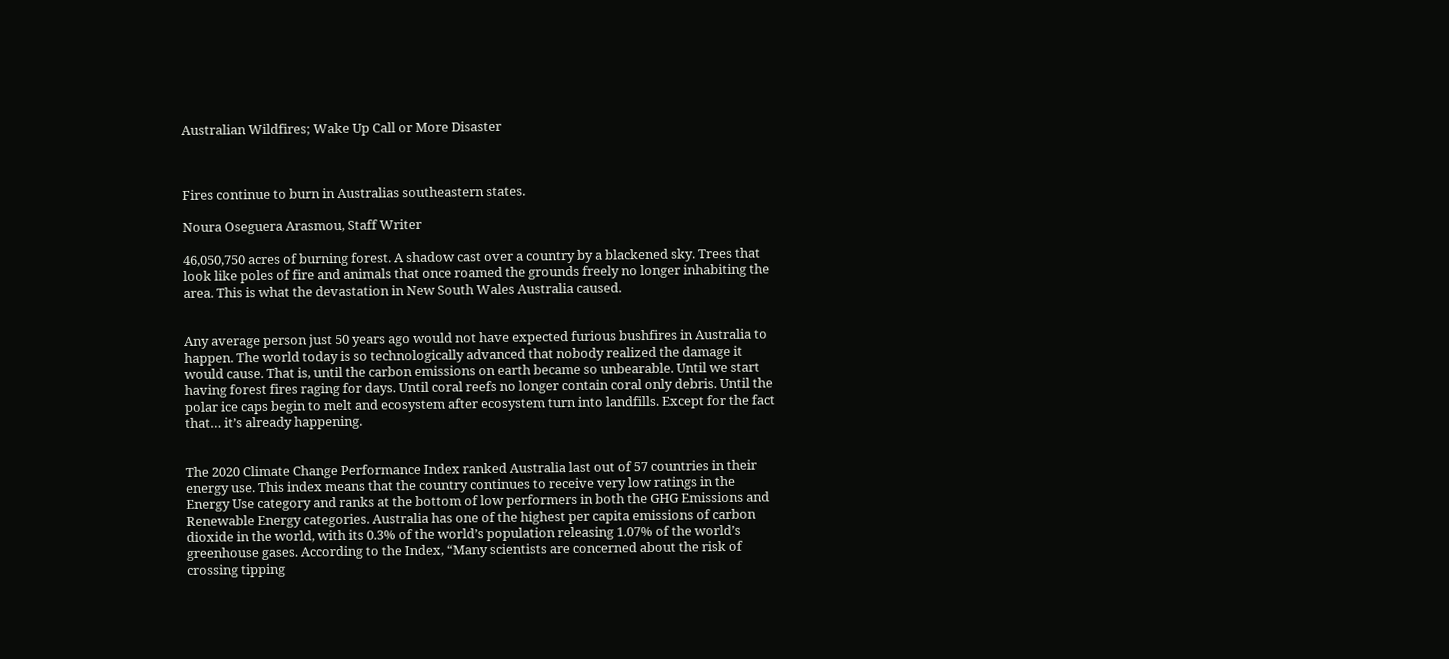Australian Wildfires; Wake Up Call or More Disaster



Fires continue to burn in Australias southeastern states.

Noura Oseguera Arasmou, Staff Writer

46,050,750 acres of burning forest. A shadow cast over a country by a blackened sky. Trees that look like poles of fire and animals that once roamed the grounds freely no longer inhabiting the area. This is what the devastation in New South Wales Australia caused.


Any average person just 50 years ago would not have expected furious bushfires in Australia to happen. The world today is so technologically advanced that nobody realized the damage it would cause. That is, until the carbon emissions on earth became so unbearable. Until we start having forest fires raging for days. Until coral reefs no longer contain coral only debris. Until the polar ice caps begin to melt and ecosystem after ecosystem turn into landfills. Except for the fact that… it’s already happening.


The 2020 Climate Change Performance Index ranked Australia last out of 57 countries in their energy use. This index means that the country continues to receive very low ratings in the Energy Use category and ranks at the bottom of low performers in both the GHG Emissions and Renewable Energy categories. Australia has one of the highest per capita emissions of carbon dioxide in the world, with its 0.3% of the world’s population releasing 1.07% of the world’s greenhouse gases. According to the Index, “Many scientists are concerned about the risk of crossing tipping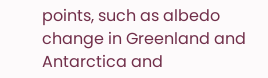points, such as albedo change in Greenland and Antarctica and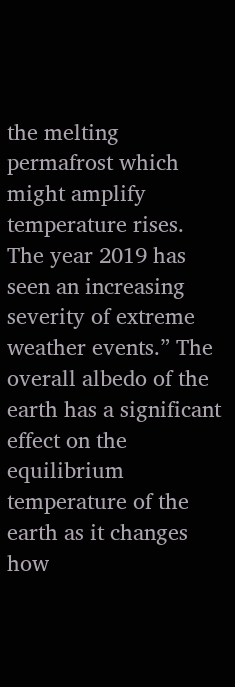the melting permafrost which might amplify temperature rises. The year 2019 has seen an increasing severity of extreme weather events.” The overall albedo of the earth has a significant effect on the equilibrium temperature of the earth as it changes how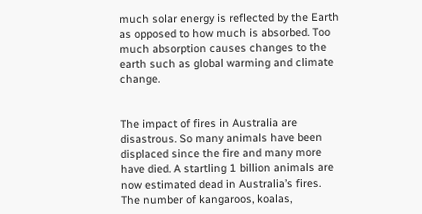much solar energy is reflected by the Earth as opposed to how much is absorbed. Too much absorption causes changes to the earth such as global warming and climate change.


The impact of fires in Australia are disastrous. So many animals have been displaced since the fire and many more have died. A startling 1 billion animals are now estimated dead in Australia’s fires. The number of kangaroos, koalas,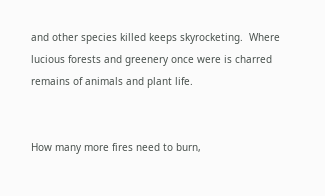and other species killed keeps skyrocketing.  Where lucious forests and greenery once were is charred remains of animals and plant life.


How many more fires need to burn,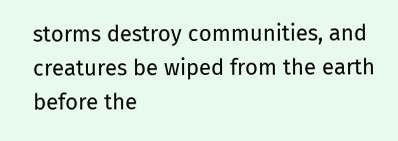storms destroy communities, and creatures be wiped from the earth  before the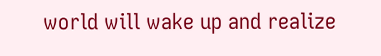world will wake up and realize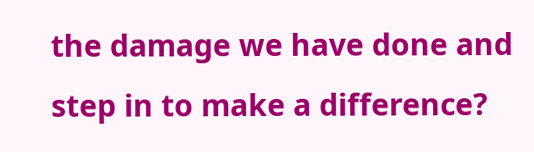the damage we have done and step in to make a difference?